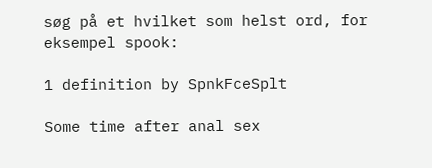søg på et hvilket som helst ord, for eksempel spook:

1 definition by SpnkFceSplt

Some time after anal sex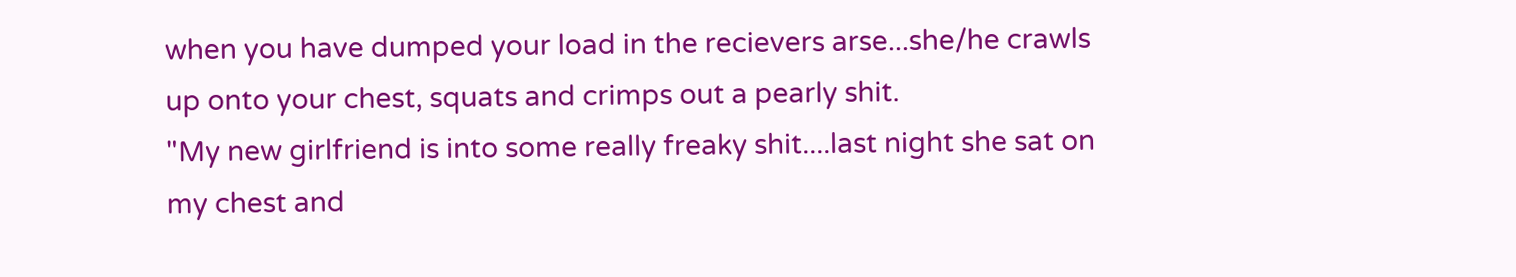when you have dumped your load in the recievers arse...she/he crawls up onto your chest, squats and crimps out a pearly shit.
"My new girlfriend is into some really freaky shit....last night she sat on my chest and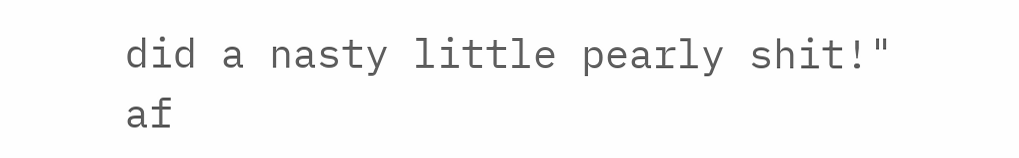did a nasty little pearly shit!"
af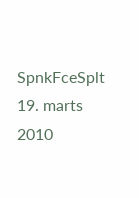SpnkFceSplt 19. marts 2010